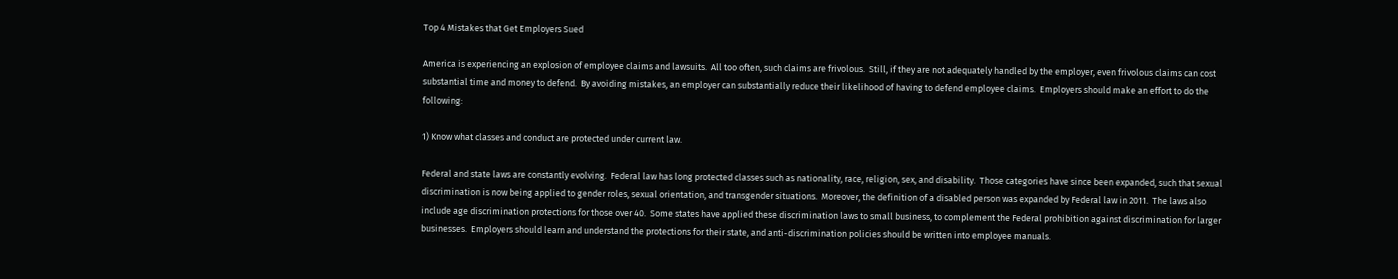Top 4 Mistakes that Get Employers Sued

America is experiencing an explosion of employee claims and lawsuits.  All too often, such claims are frivolous.  Still, if they are not adequately handled by the employer, even frivolous claims can cost substantial time and money to defend.  By avoiding mistakes, an employer can substantially reduce their likelihood of having to defend employee claims.  Employers should make an effort to do the following:

1) Know what classes and conduct are protected under current law.

Federal and state laws are constantly evolving.  Federal law has long protected classes such as nationality, race, religion, sex, and disability.  Those categories have since been expanded, such that sexual discrimination is now being applied to gender roles, sexual orientation, and transgender situations.  Moreover, the definition of a disabled person was expanded by Federal law in 2011.  The laws also include age discrimination protections for those over 40.  Some states have applied these discrimination laws to small business, to complement the Federal prohibition against discrimination for larger businesses.  Employers should learn and understand the protections for their state, and anti-discrimination policies should be written into employee manuals.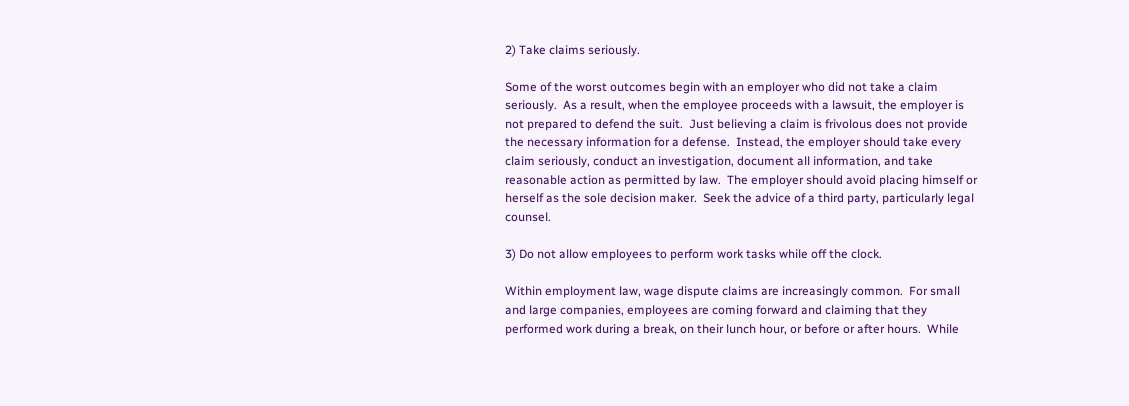2) Take claims seriously.

Some of the worst outcomes begin with an employer who did not take a claim seriously.  As a result, when the employee proceeds with a lawsuit, the employer is not prepared to defend the suit.  Just believing a claim is frivolous does not provide the necessary information for a defense.  Instead, the employer should take every claim seriously, conduct an investigation, document all information, and take reasonable action as permitted by law.  The employer should avoid placing himself or herself as the sole decision maker.  Seek the advice of a third party, particularly legal counsel.

3) Do not allow employees to perform work tasks while off the clock.

Within employment law, wage dispute claims are increasingly common.  For small and large companies, employees are coming forward and claiming that they performed work during a break, on their lunch hour, or before or after hours.  While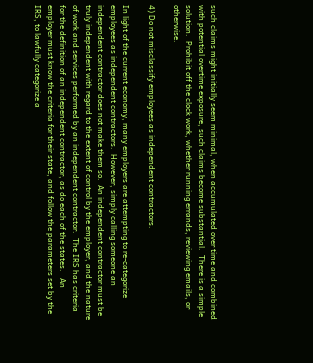such claims might initially seem minimal, when accumulated over time and combined with potential overtime exposure, such claims become substantial.  There is a simple solution.  Prohibit off the clock work, whether running errands, reviewing emails, or otherwise.

4) Do not misclassify employees as independent contractors.

In light of the current economy, many employers are attempting to re-categorize employees as independent contractors.  However, simply calling someone an independent contractor does not make them so.  An independent contractor must be truly independent with regard to the extent of control by the employer, and the nature of work and services performed by an independent contractor.  The IRS has criteria for the definition of an independent contractor, as do each of the states.   An employer must know the criteria for their state, and follow the parameters set by the IRS, to lawfully categorize a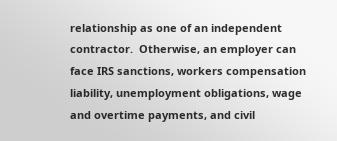relationship as one of an independent contractor.  Otherwise, an employer can face IRS sanctions, workers compensation liability, unemployment obligations, wage and overtime payments, and civil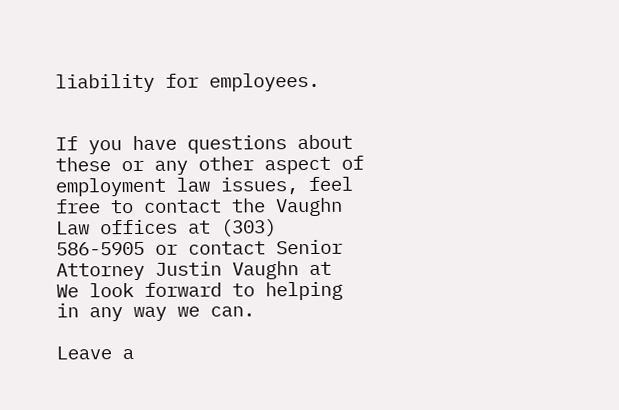liability for employees.


If you have questions about these or any other aspect of employment law issues, feel free to contact the Vaughn Law offices at (303) 586-5905 or contact Senior Attorney Justin Vaughn at  We look forward to helping in any way we can.

Leave a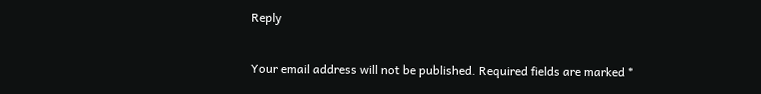Reply

Your email address will not be published. Required fields are marked *